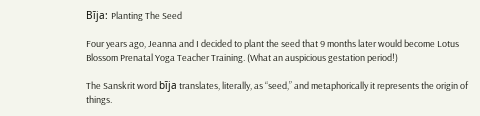Bīja: Planting The Seed

Four years ago, Jeanna and I decided to plant the seed that 9 months later would become Lotus Blossom Prenatal Yoga Teacher Training. (What an auspicious gestation period!)

The Sanskrit word bīja translates, literally, as “seed,” and metaphorically it represents the origin of things.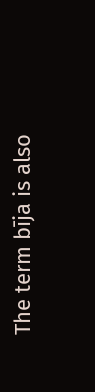The term bīja is also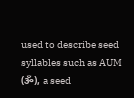used to describe seed syllables such as AUM (ૐ), a seed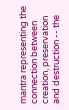mantra representing the connection between creation, preservation and destruction -- the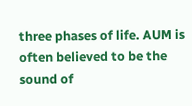three phases of life. AUM is often believed to be the sound of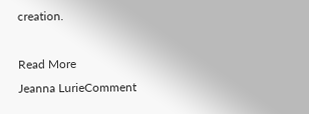creation.

Read More
Jeanna LurieComment